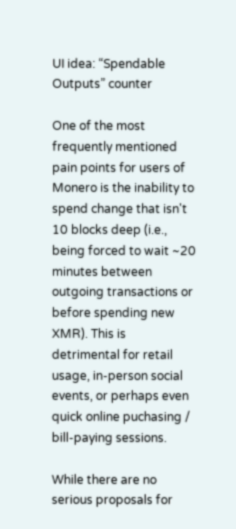UI idea: “Spendable Outputs” counter

One of the most frequently mentioned pain points for users of Monero is the inability to spend change that isn't 10 blocks deep (i.e., being forced to wait ~20 minutes between outgoing transactions or before spending new XMR). This is detrimental for retail usage, in-person social events, or perhaps even quick online puchasing / bill-paying sessions.

While there are no serious proposals for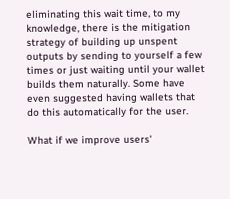eliminating this wait time, to my knowledge, there is the mitigation strategy of building up unspent outputs by sending to yourself a few times or just waiting until your wallet builds them naturally. Some have even suggested having wallets that do this automatically for the user.

What if we improve users'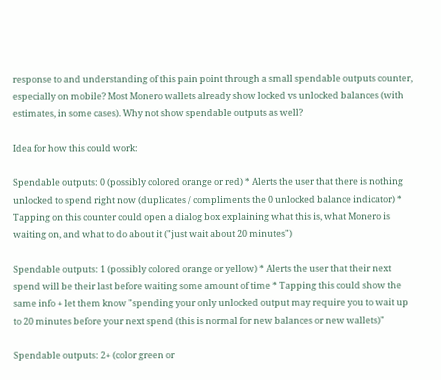response to and understanding of this pain point through a small spendable outputs counter, especially on mobile? Most Monero wallets already show locked vs unlocked balances (with estimates, in some cases). Why not show spendable outputs as well?

Idea for how this could work:

Spendable outputs: 0 (possibly colored orange or red) * Alerts the user that there is nothing unlocked to spend right now (duplicates / compliments the 0 unlocked balance indicator) * Tapping on this counter could open a dialog box explaining what this is, what Monero is waiting on, and what to do about it ("just wait about 20 minutes")

Spendable outputs: 1 (possibly colored orange or yellow) * Alerts the user that their next spend will be their last before waiting some amount of time * Tapping this could show the same info + let them know "spending your only unlocked output may require you to wait up to 20 minutes before your next spend (this is normal for new balances or new wallets)"

Spendable outputs: 2+ (color green or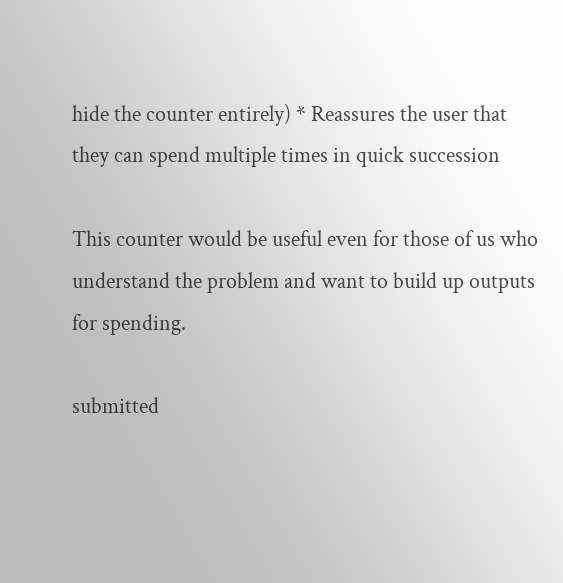hide the counter entirely) * Reassures the user that they can spend multiple times in quick succession

This counter would be useful even for those of us who understand the problem and want to build up outputs for spending.

submitted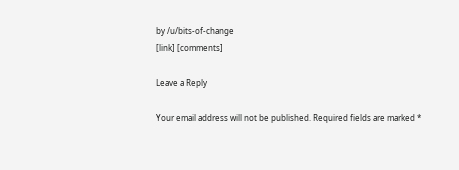by /u/bits-of-change
[link] [comments]

Leave a Reply

Your email address will not be published. Required fields are marked *